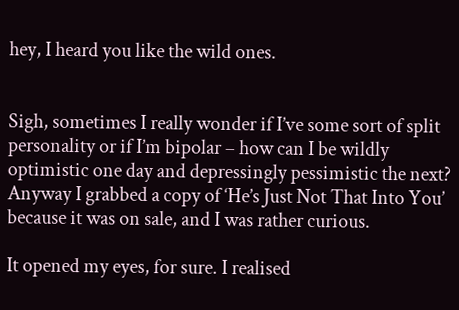hey, I heard you like the wild ones.


Sigh, sometimes I really wonder if I’ve some sort of split personality or if I’m bipolar – how can I be wildly optimistic one day and depressingly pessimistic the next? Anyway I grabbed a copy of ‘He’s Just Not That Into You’ because it was on sale, and I was rather curious.

It opened my eyes, for sure. I realised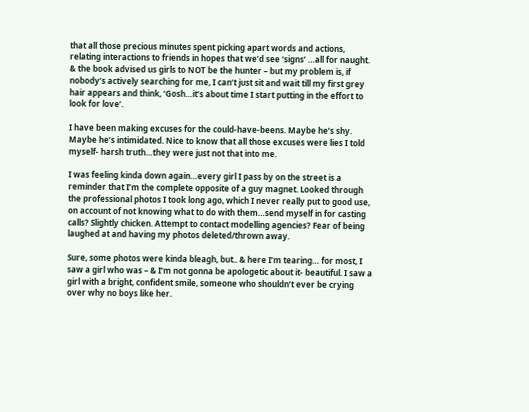that all those precious minutes spent picking apart words and actions, relating interactions to friends in hopes that we’d see ‘signs’ …all for naught. & the book advised us girls to NOT be the hunter – but my problem is, if nobody’s actively searching for me, I can’t just sit and wait till my first grey hair appears and think, ‘Gosh…it’s about time I start putting in the effort to look for love’.

I have been making excuses for the could-have-beens. Maybe he’s shy. Maybe he’s intimidated. Nice to know that all those excuses were lies I told myself- harsh truth…they were just not that into me.

I was feeling kinda down again…every girl I pass by on the street is a reminder that I’m the complete opposite of a guy magnet. Looked through the professional photos I took long ago, which I never really put to good use, on account of not knowing what to do with them…send myself in for casting calls? Slightly chicken. Attempt to contact modelling agencies? Fear of being laughed at and having my photos deleted/thrown away.

Sure, some photos were kinda bleagh, but.. & here I’m tearing… for most, I saw a girl who was – & I’m not gonna be apologetic about it- beautiful. I saw a girl with a bright, confident smile, someone who shouldn’t ever be crying over why no boys like her.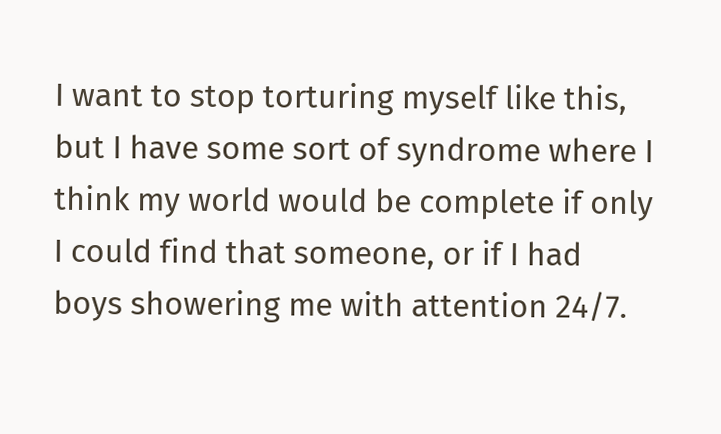I want to stop torturing myself like this, but I have some sort of syndrome where I think my world would be complete if only I could find that someone, or if I had boys showering me with attention 24/7.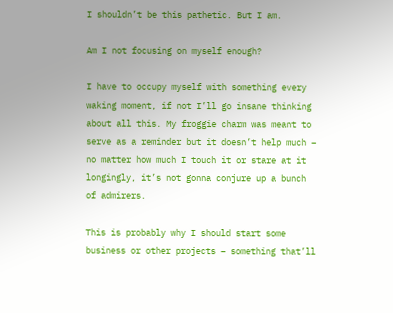I shouldn’t be this pathetic. But I am.

Am I not focusing on myself enough?

I have to occupy myself with something every waking moment, if not I’ll go insane thinking about all this. My froggie charm was meant to serve as a reminder but it doesn’t help much – no matter how much I touch it or stare at it longingly, it’s not gonna conjure up a bunch of admirers.

This is probably why I should start some business or other projects – something that’ll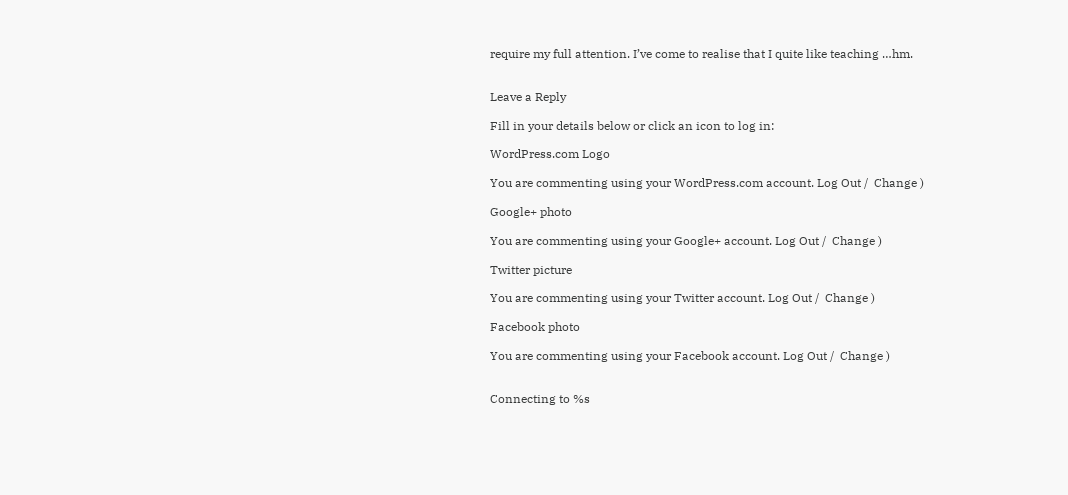require my full attention. I’ve come to realise that I quite like teaching …hm.


Leave a Reply

Fill in your details below or click an icon to log in:

WordPress.com Logo

You are commenting using your WordPress.com account. Log Out /  Change )

Google+ photo

You are commenting using your Google+ account. Log Out /  Change )

Twitter picture

You are commenting using your Twitter account. Log Out /  Change )

Facebook photo

You are commenting using your Facebook account. Log Out /  Change )


Connecting to %s